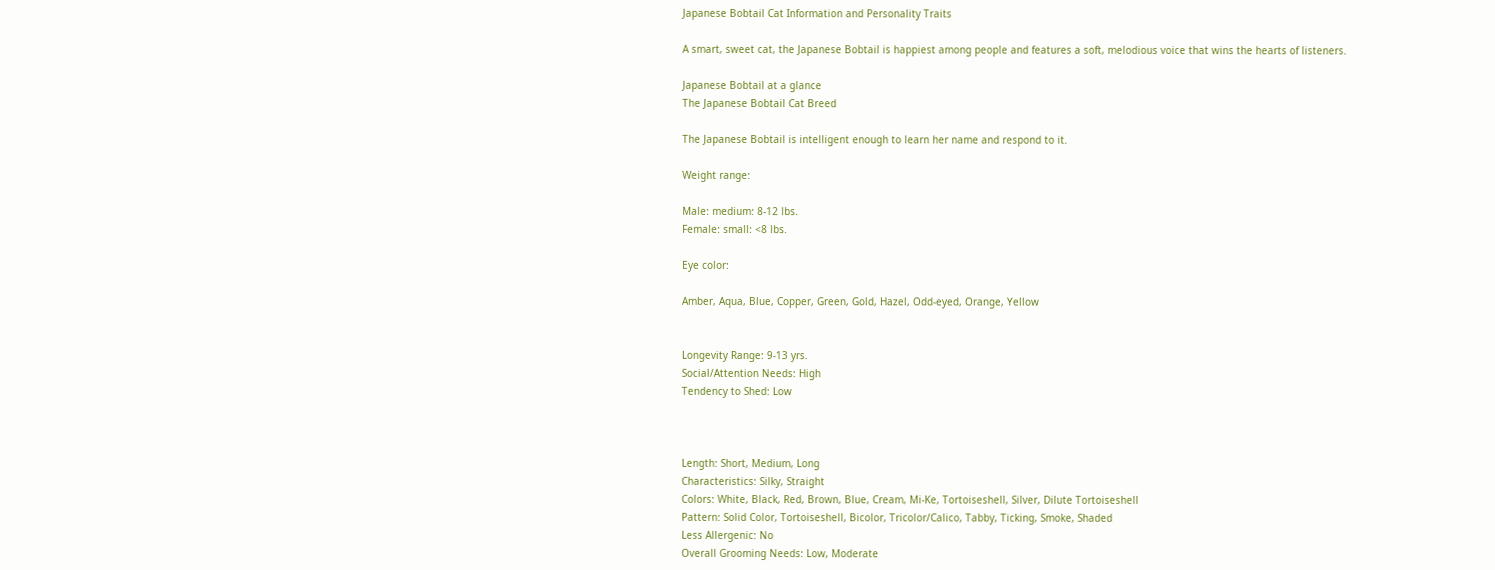Japanese Bobtail Cat Information and Personality Traits

A smart, sweet cat, the Japanese Bobtail is happiest among people and features a soft, melodious voice that wins the hearts of listeners.

Japanese Bobtail at a glance
The Japanese Bobtail Cat Breed

The Japanese Bobtail is intelligent enough to learn her name and respond to it.

Weight range:

Male: medium: 8-12 lbs.
Female: small: <8 lbs.

Eye color:

Amber, Aqua, Blue, Copper, Green, Gold, Hazel, Odd-eyed, Orange, Yellow


Longevity Range: 9-13 yrs.
Social/Attention Needs: High
Tendency to Shed: Low



Length: Short, Medium, Long
Characteristics: Silky, Straight
Colors: White, Black, Red, Brown, Blue, Cream, Mi-Ke, Tortoiseshell, Silver, Dilute Tortoiseshell
Pattern: Solid Color, Tortoiseshell, Bicolor, Tricolor/Calico, Tabby, Ticking, Smoke, Shaded
Less Allergenic: No
Overall Grooming Needs: Low, Moderate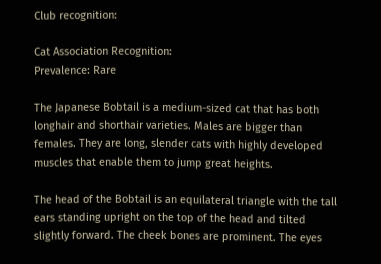Club recognition:

Cat Association Recognition:
Prevalence: Rare

The Japanese Bobtail is a medium-sized cat that has both longhair and shorthair varieties. Males are bigger than females. They are long, slender cats with highly developed muscles that enable them to jump great heights.

The head of the Bobtail is an equilateral triangle with the tall ears standing upright on the top of the head and tilted slightly forward. The cheek bones are prominent. The eyes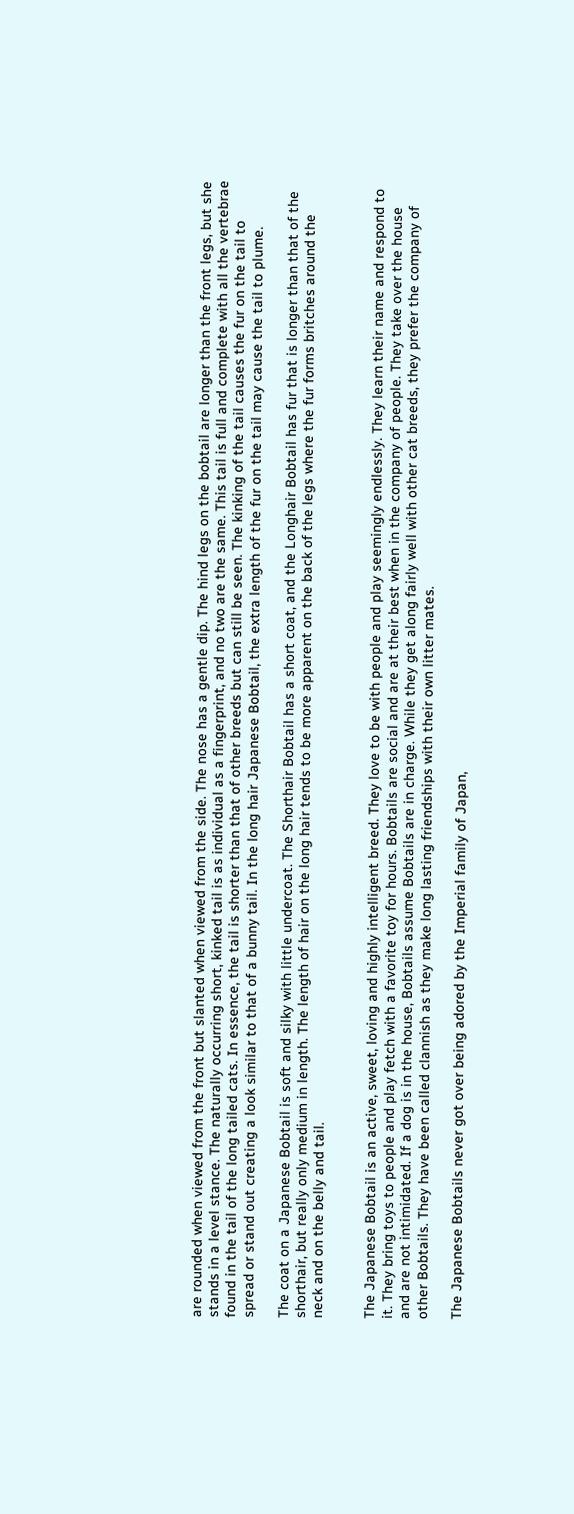are rounded when viewed from the front but slanted when viewed from the side. The nose has a gentle dip. The hind legs on the bobtail are longer than the front legs, but she stands in a level stance. The naturally occurring short, kinked tail is as individual as a fingerprint, and no two are the same. This tail is full and complete with all the vertebrae found in the tail of the long tailed cats. In essence, the tail is shorter than that of other breeds but can still be seen. The kinking of the tail causes the fur on the tail to spread or stand out creating a look similar to that of a bunny tail. In the long hair Japanese Bobtail, the extra length of the fur on the tail may cause the tail to plume.

The coat on a Japanese Bobtail is soft and silky with little undercoat. The Shorthair Bobtail has a short coat, and the Longhair Bobtail has fur that is longer than that of the shorthair, but really only medium in length. The length of hair on the long hair tends to be more apparent on the back of the legs where the fur forms britches around the neck and on the belly and tail.


The Japanese Bobtail is an active, sweet, loving and highly intelligent breed. They love to be with people and play seemingly endlessly. They learn their name and respond to it. They bring toys to people and play fetch with a favorite toy for hours. Bobtails are social and are at their best when in the company of people. They take over the house and are not intimidated. If a dog is in the house, Bobtails assume Bobtails are in charge. While they get along fairly well with other cat breeds, they prefer the company of other Bobtails. They have been called clannish as they make long lasting friendships with their own litter mates.

The Japanese Bobtails never got over being adored by the Imperial family of Japan,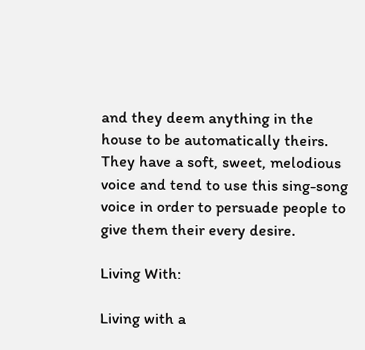and they deem anything in the house to be automatically theirs. They have a soft, sweet, melodious voice and tend to use this sing-song voice in order to persuade people to give them their every desire.

Living With:

Living with a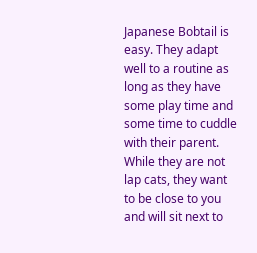Japanese Bobtail is easy. They adapt well to a routine as long as they have some play time and some time to cuddle with their parent. While they are not lap cats, they want to be close to you and will sit next to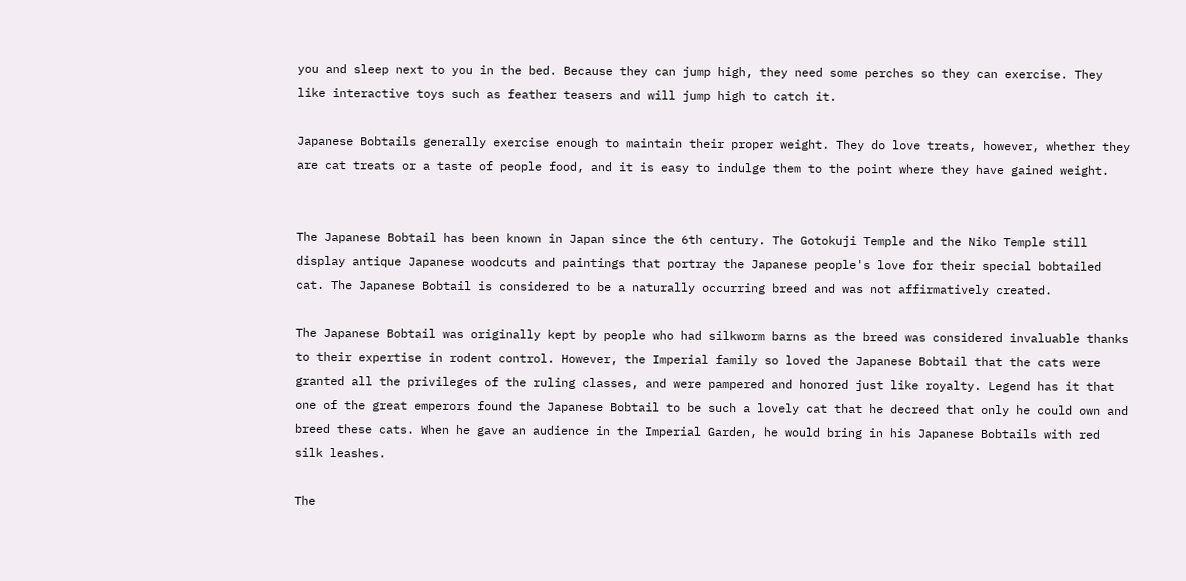you and sleep next to you in the bed. Because they can jump high, they need some perches so they can exercise. They like interactive toys such as feather teasers and will jump high to catch it.

Japanese Bobtails generally exercise enough to maintain their proper weight. They do love treats, however, whether they are cat treats or a taste of people food, and it is easy to indulge them to the point where they have gained weight.


The Japanese Bobtail has been known in Japan since the 6th century. The Gotokuji Temple and the Niko Temple still display antique Japanese woodcuts and paintings that portray the Japanese people's love for their special bobtailed cat. The Japanese Bobtail is considered to be a naturally occurring breed and was not affirmatively created.

The Japanese Bobtail was originally kept by people who had silkworm barns as the breed was considered invaluable thanks to their expertise in rodent control. However, the Imperial family so loved the Japanese Bobtail that the cats were granted all the privileges of the ruling classes, and were pampered and honored just like royalty. Legend has it that one of the great emperors found the Japanese Bobtail to be such a lovely cat that he decreed that only he could own and breed these cats. When he gave an audience in the Imperial Garden, he would bring in his Japanese Bobtails with red silk leashes.

The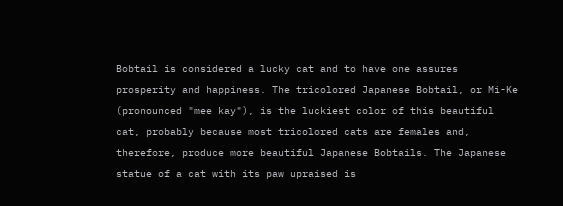Bobtail is considered a lucky cat and to have one assures prosperity and happiness. The tricolored Japanese Bobtail, or Mi-Ke (pronounced "mee kay"), is the luckiest color of this beautiful cat, probably because most tricolored cats are females and, therefore, produce more beautiful Japanese Bobtails. The Japanese statue of a cat with its paw upraised is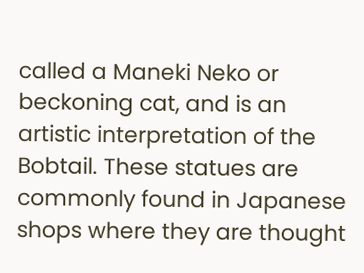called a Maneki Neko or beckoning cat, and is an artistic interpretation of the Bobtail. These statues are commonly found in Japanese shops where they are thought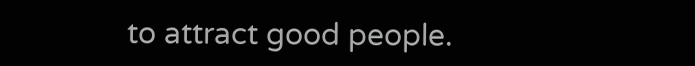to attract good people.